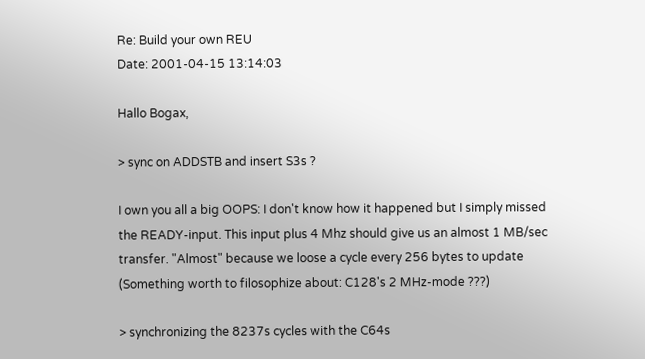Re: Build your own REU
Date: 2001-04-15 13:14:03

Hallo Bogax,

> sync on ADDSTB and insert S3s ?

I own you all a big OOPS: I don't know how it happened but I simply missed
the READY-input. This input plus 4 Mhz should give us an almost 1 MB/sec
transfer. "Almost" because we loose a cycle every 256 bytes to update
(Something worth to filosophize about: C128's 2 MHz-mode ???)

> synchronizing the 8237s cycles with the C64s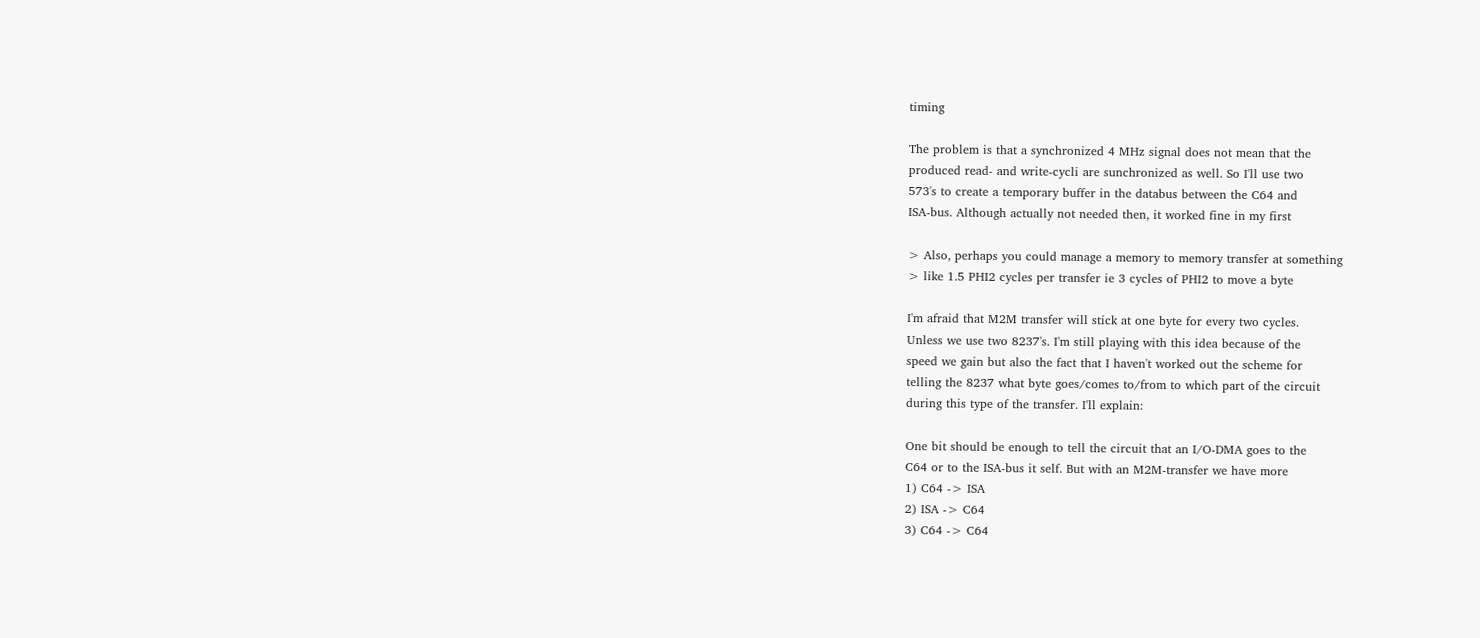timing

The problem is that a synchronized 4 MHz signal does not mean that the
produced read- and write-cycli are sunchronized as well. So I'll use two
573's to create a temporary buffer in the databus between the C64 and
ISA-bus. Although actually not needed then, it worked fine in my first

> Also, perhaps you could manage a memory to memory transfer at something
> like 1.5 PHI2 cycles per transfer ie 3 cycles of PHI2 to move a byte

I'm afraid that M2M transfer will stick at one byte for every two cycles.
Unless we use two 8237's. I'm still playing with this idea because of the
speed we gain but also the fact that I haven't worked out the scheme for
telling the 8237 what byte goes/comes to/from to which part of the circuit
during this type of the transfer. I'll explain:

One bit should be enough to tell the circuit that an I/O-DMA goes to the
C64 or to the ISA-bus it self. But with an M2M-transfer we have more
1) C64 -> ISA
2) ISA -> C64
3) C64 -> C64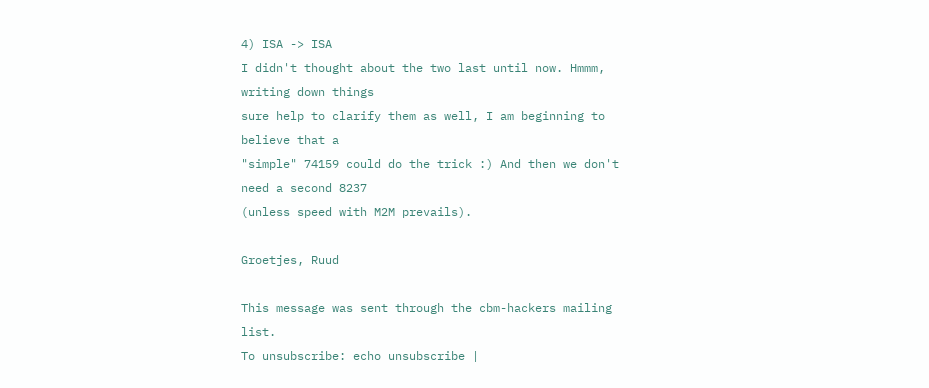4) ISA -> ISA
I didn't thought about the two last until now. Hmmm, writing down things
sure help to clarify them as well, I am beginning to believe that a
"simple" 74159 could do the trick :) And then we don't need a second 8237
(unless speed with M2M prevails).

Groetjes, Ruud

This message was sent through the cbm-hackers mailing list.
To unsubscribe: echo unsubscribe |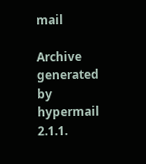mail

Archive generated by hypermail 2.1.1.